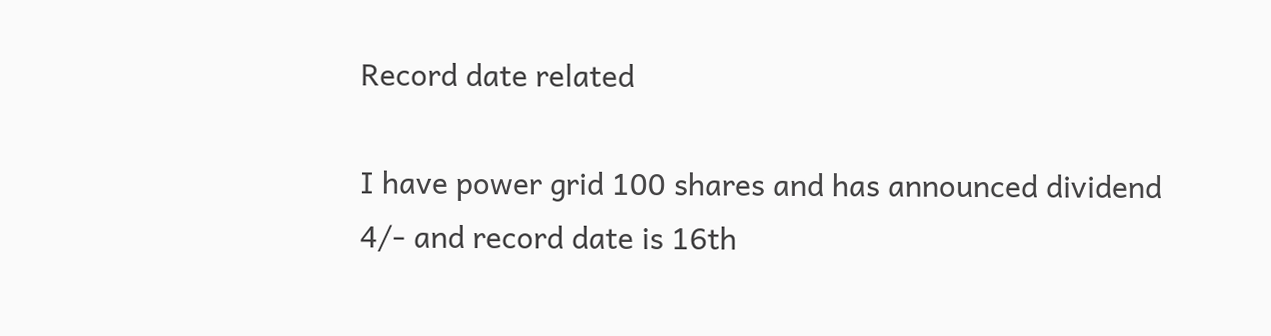Record date related

I have power grid 100 shares and has announced dividend 4/- and record date is 16th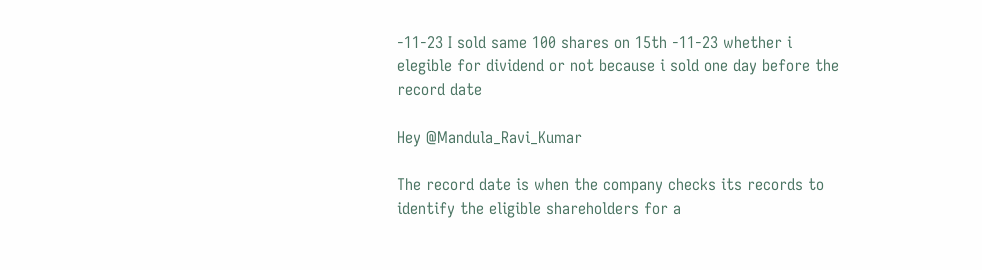-11-23 I sold same 100 shares on 15th -11-23 whether i elegible for dividend or not because i sold one day before the record date

Hey @Mandula_Ravi_Kumar

The record date is when the company checks its records to identify the eligible shareholders for a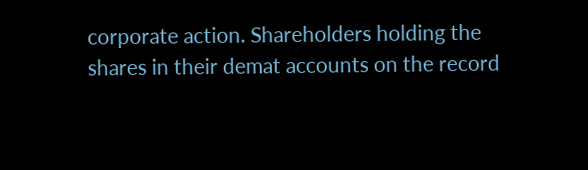corporate action. Shareholders holding the shares in their demat accounts on the record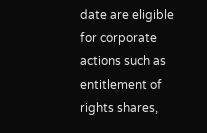date are eligible for corporate actions such as entitlement of rights shares,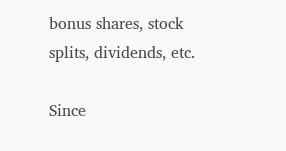bonus shares, stock splits, dividends, etc.

Since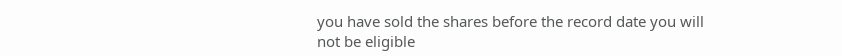you have sold the shares before the record date you will not be eligible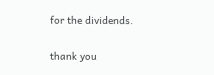for the dividends.

thank you